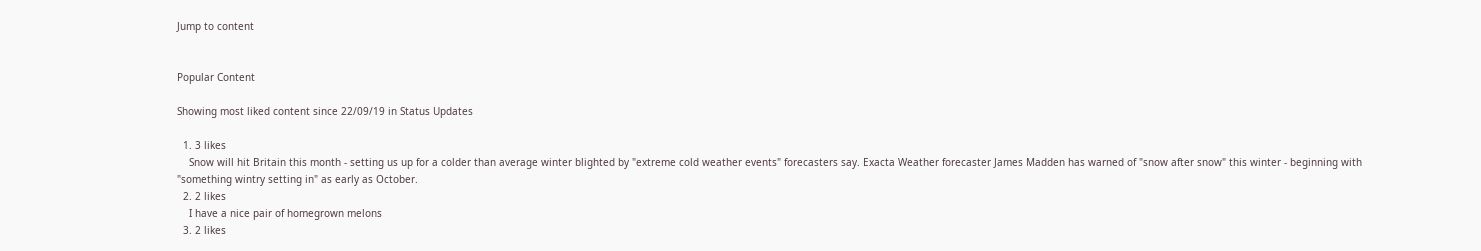Jump to content


Popular Content

Showing most liked content since 22/09/19 in Status Updates

  1. 3 likes
    Snow will hit Britain this month - setting us up for a colder than average winter blighted by "extreme cold weather events" forecasters say. Exacta Weather forecaster James Madden has warned of "snow after snow" this winter - beginning with "something wintry setting in" as early as October.
  2. 2 likes
    I have a nice pair of homegrown melons
  3. 2 likes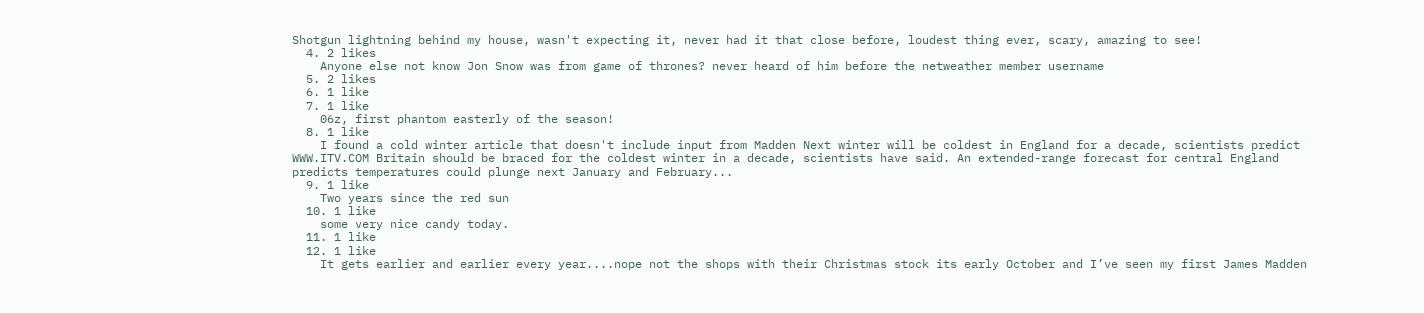Shotgun lightning behind my house, wasn't expecting it, never had it that close before, loudest thing ever, scary, amazing to see!
  4. 2 likes
    Anyone else not know Jon Snow was from game of thrones? never heard of him before the netweather member username
  5. 2 likes
  6. 1 like
  7. 1 like
    06z, first phantom easterly of the season!
  8. 1 like
    I found a cold winter article that doesn't include input from Madden Next winter will be coldest in England for a decade, scientists predict WWW.ITV.COM Britain should be braced for the coldest winter in a decade, scientists have said. An extended-range forecast for central England predicts temperatures could plunge next January and February...
  9. 1 like
    Two years since the red sun
  10. 1 like
    some very nice candy today.
  11. 1 like
  12. 1 like
    It gets earlier and earlier every year....nope not the shops with their Christmas stock its early October and I’ve seen my first James Madden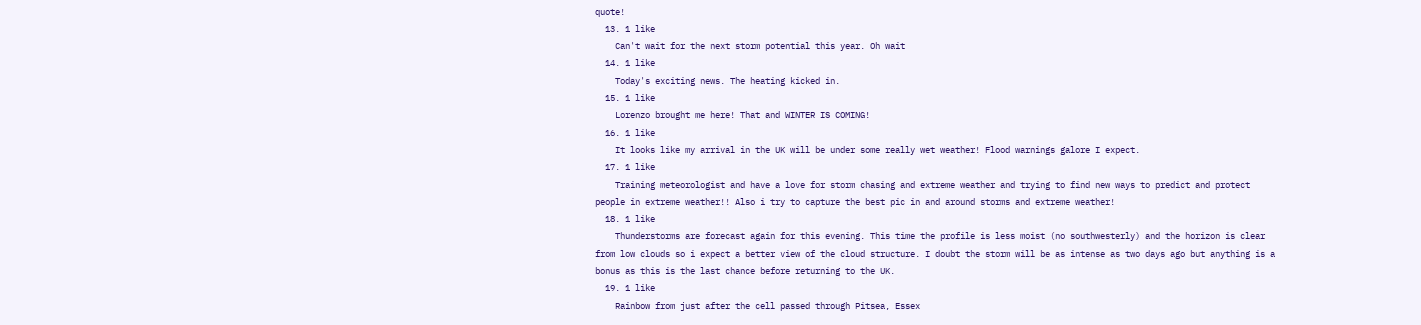quote!
  13. 1 like
    Can't wait for the next storm potential this year. Oh wait
  14. 1 like
    Today's exciting news. The heating kicked in.
  15. 1 like
    Lorenzo brought me here! That and WINTER IS COMING!
  16. 1 like
    It looks like my arrival in the UK will be under some really wet weather! Flood warnings galore I expect.
  17. 1 like
    Training meteorologist and have a love for storm chasing and extreme weather and trying to find new ways to predict and protect people in extreme weather!! Also i try to capture the best pic in and around storms and extreme weather!
  18. 1 like
    Thunderstorms are forecast again for this evening. This time the profile is less moist (no southwesterly) and the horizon is clear from low clouds so i expect a better view of the cloud structure. I doubt the storm will be as intense as two days ago but anything is a bonus as this is the last chance before returning to the UK.
  19. 1 like
    Rainbow from just after the cell passed through Pitsea, Essex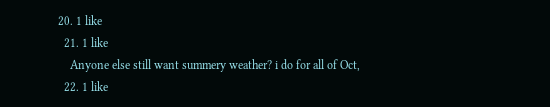20. 1 like
  21. 1 like
    Anyone else still want summery weather? i do for all of Oct,
  22. 1 like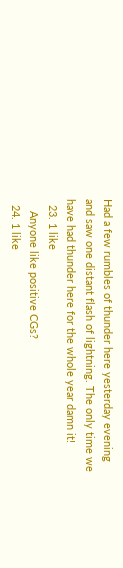Had a few rumbles of thunder here yesterday evening and saw one distant flash of lightning. The only time we have had thunder here for the whole year damn it!
  23. 1 like
    Anyone like positive CGs?
  24. 1 like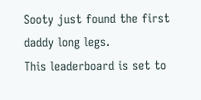Sooty just found the first daddy long legs.
This leaderboard is set to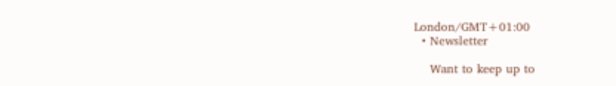London/GMT+01:00
  • Newsletter

    Want to keep up to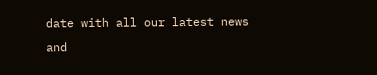date with all our latest news and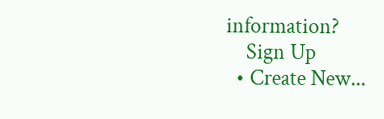information?
    Sign Up
  • Create New...